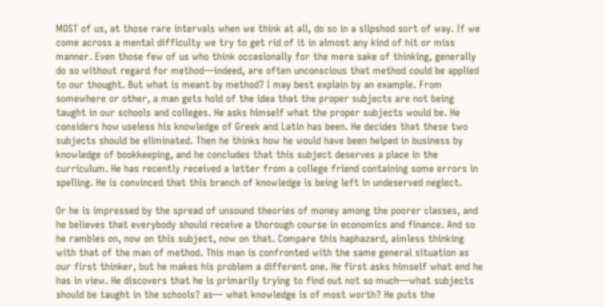MOST of us, at those rare intervals when we think at all, do so in a slipshod sort of way. If we come across a mental difficulty we try to get rid of it in almost any kind of hit or miss manner. Even those few of us who think occasionally for the mere sake of thinking, generally do so without regard for method—indeed, are often unconscious that method could be applied to our thought. But what is meant by method? I may best explain by an example. From somewhere or other, a man gets hold of the idea that the proper subjects are not being taught in our schools and colleges. He asks himself what the proper subjects would be. He considers how useless his knowledge of Greek and Latin has been. He decides that these two subjects should be eliminated. Then he thinks how he would have been helped in business by knowledge of bookkeeping, and he concludes that this subject deserves a place in the curriculum. He has recently received a letter from a college friend containing some errors in spelling. He is convinced that this branch of knowledge is being left in undeserved neglect.

Or he is impressed by the spread of unsound theories of money among the poorer classes, and he believes that everybody should receive a thorough course in economics and finance. And so he rambles on, now on this subject, now on that. Compare this haphazard, aimless thinking with that of the man of method. This man is confronted with the same general situation as our first thinker, but he makes his problem a different one. He first asks himself what end he has in view. He discovers that he is primarily trying to find out not so much—what subjects should be taught in the schools? as— what knowledge is of most worth? He puts the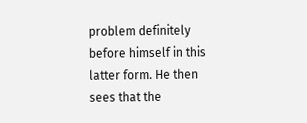problem definitely before himself in this latter form. He then sees that the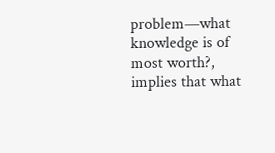problem—what knowledge is of most worth?, implies that what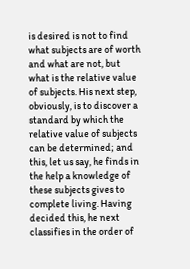is desired is not to find what subjects are of worth and what are not, but what is the relative value of subjects. His next step, obviously, is to discover a standard by which the relative value of subjects can be determined; and this, let us say, he finds in the help a knowledge of these subjects gives to complete living. Having decided this, he next classifies in the order of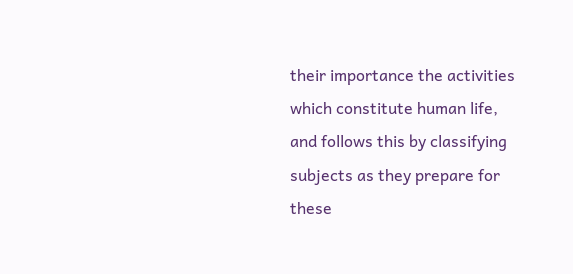their importance the activities which constitute human life, and follows this by classifying subjects as they prepare for these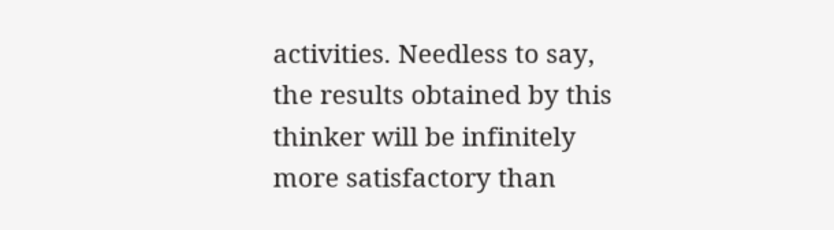activities. Needless to say, the results obtained by this thinker will be infinitely more satisfactory than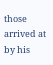those arrived at by his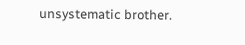unsystematic brother.